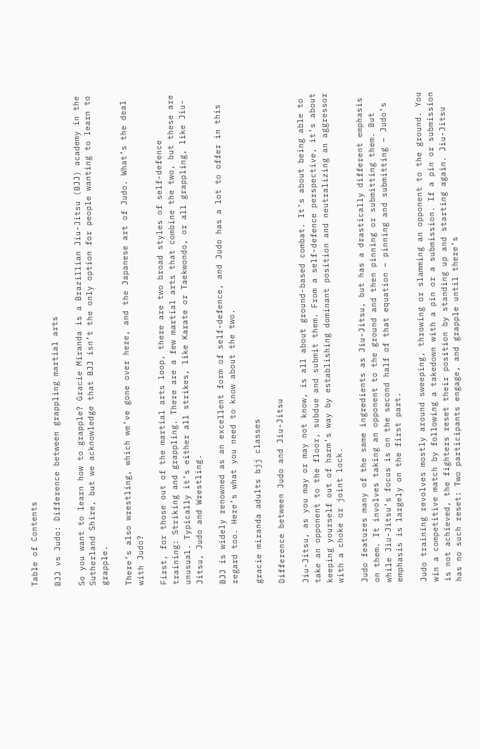Table of Contents

BJJ vs Judo: Difference between grappling martial arts

So you want to learn how to grapple? Gracie Miranda is a Brazillian Jiu-Jitsu (BJJ) academy in the Sutherland Shire, but we acknowledge that BJJ isn’t the only option for people wanting to learn to grapple.

There’s also wrestling, which we’ve gone over here, and the Japanese art of Judo. What’s the deal with Judo?

First, for those out of the martial arts loop, there are two broad styles of self-defence training: Striking and grappling. There are a few martial arts that combine the two, but these are unusual. Typically it’s either all strikes, like Karate or Taekwondo, or all grappling, like Jiu-Jitsu, Judo and Wrestling.

BJJ is widely renowned as an excellent form of self-defence, and Judo has a lot to offer in this regard too. Here’s what you need to know about the two.

gracie miranda adults bjj classes

Difference between Judo and Jiu-Jitsu

Jiu-Jitsu, as you may or may not know, is all about ground-based combat. It’s about being able to take an opponent to the floor, subdue and submit them. From a self-defence perspective, it’s about keeping yourself out of harm’s way by establishing dominant position and neutralizing an aggressor with a choke or joint lock.

Judo features many of the same ingredients as Jiu-Jitsu, but has a drastically different emphasis on them. It involves taking an opponent to the ground and then pinning or submitting them. But while Jiu-Jitsu’s focus is on the second half of that equation – pinning and submitting – Judo’s emphasis is largely on the first part.

Judo training revolves mostly around sweeping, throwing or slamming an opponent to the ground. You win a competitive match by following a takedown with a pin or a submission. If a pin or submission is not achieved, the fighters reset their position by standing up and starting again. Jiu-Jitsu has no such reset: Two participants engage, and grapple until there’s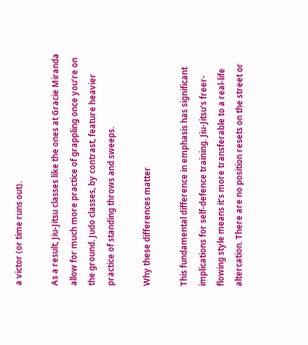a victor (or time runs out).

As a result, Jiu-Jitsu classes like the ones at Gracie Miranda allow for much more practice of grappling once you’re on the ground. Judo classes, by contrast, feature heavier practice of standing throws and sweeps.

Why these differences matter

This fundamental difference in emphasis has significant implications for self-defence training. Jiu-Jitsu’s freer-flowing style means it’s more transferable to a real-life altercation. There are no position resets on the street or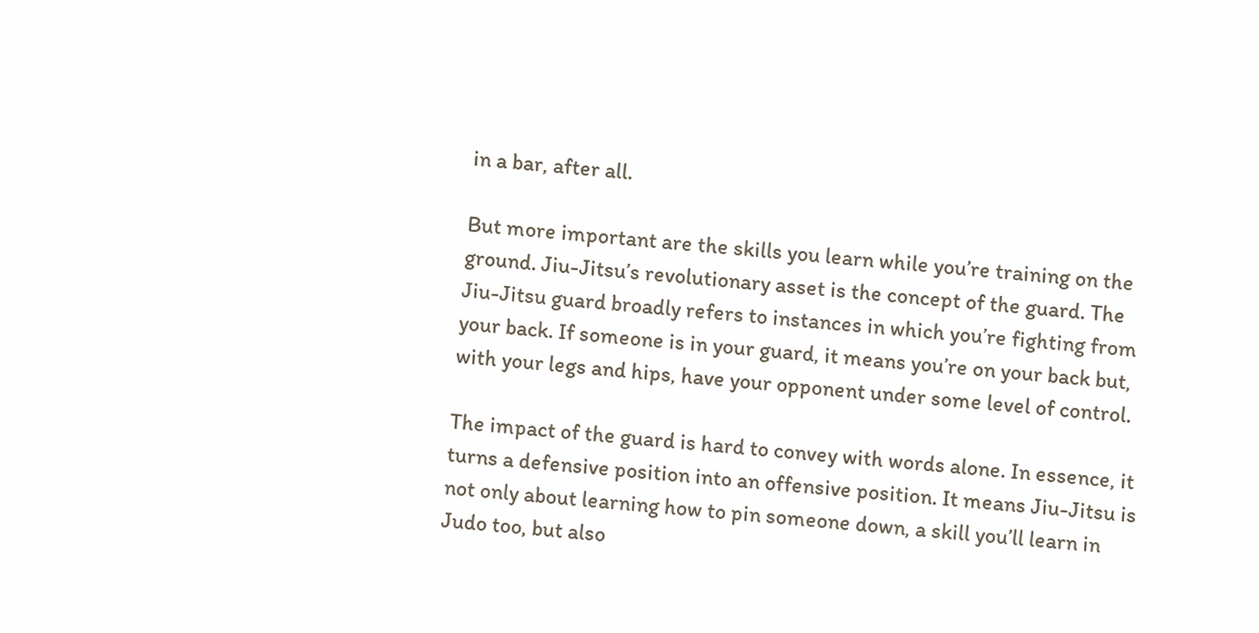in a bar, after all.

But more important are the skills you learn while you’re training on the ground. Jiu-Jitsu’s revolutionary asset is the concept of the guard. The Jiu-Jitsu guard broadly refers to instances in which you’re fighting from your back. If someone is in your guard, it means you’re on your back but, with your legs and hips, have your opponent under some level of control.

The impact of the guard is hard to convey with words alone. In essence, it turns a defensive position into an offensive position. It means Jiu-Jitsu is not only about learning how to pin someone down, a skill you’ll learn in Judo too, but also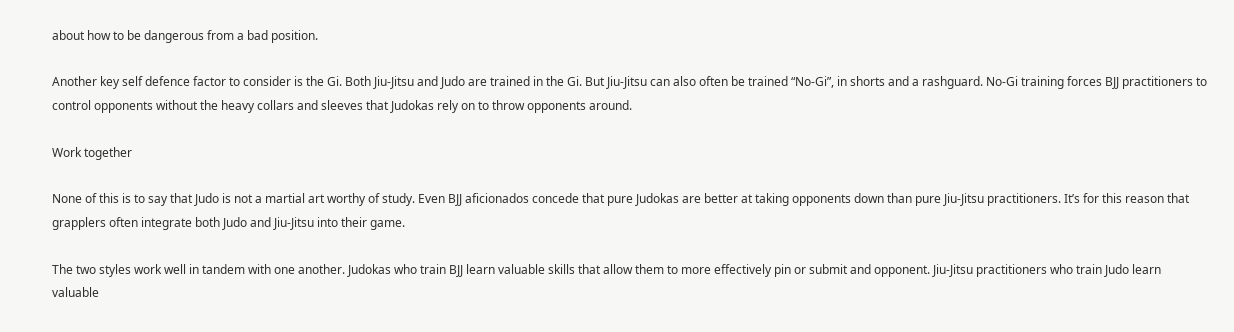about how to be dangerous from a bad position.

Another key self defence factor to consider is the Gi. Both Jiu-Jitsu and Judo are trained in the Gi. But Jiu-Jitsu can also often be trained “No-Gi”, in shorts and a rashguard. No-Gi training forces BJJ practitioners to control opponents without the heavy collars and sleeves that Judokas rely on to throw opponents around.

Work together

None of this is to say that Judo is not a martial art worthy of study. Even BJJ aficionados concede that pure Judokas are better at taking opponents down than pure Jiu-Jitsu practitioners. It’s for this reason that grapplers often integrate both Judo and Jiu-Jitsu into their game.

The two styles work well in tandem with one another. Judokas who train BJJ learn valuable skills that allow them to more effectively pin or submit and opponent. Jiu-Jitsu practitioners who train Judo learn valuable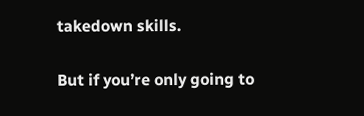takedown skills.

But if you’re only going to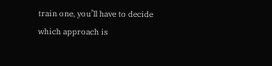train one, you’ll have to decide which approach is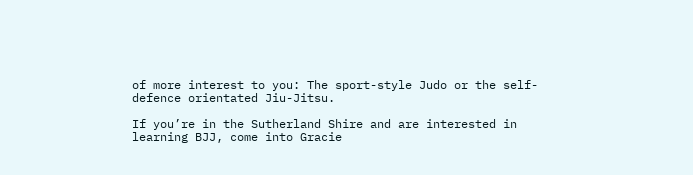of more interest to you: The sport-style Judo or the self-defence orientated Jiu-Jitsu.

If you’re in the Sutherland Shire and are interested in learning BJJ, come into Gracie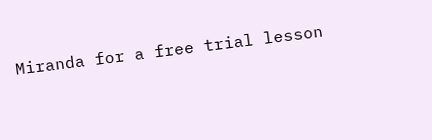Miranda for a free trial lesson